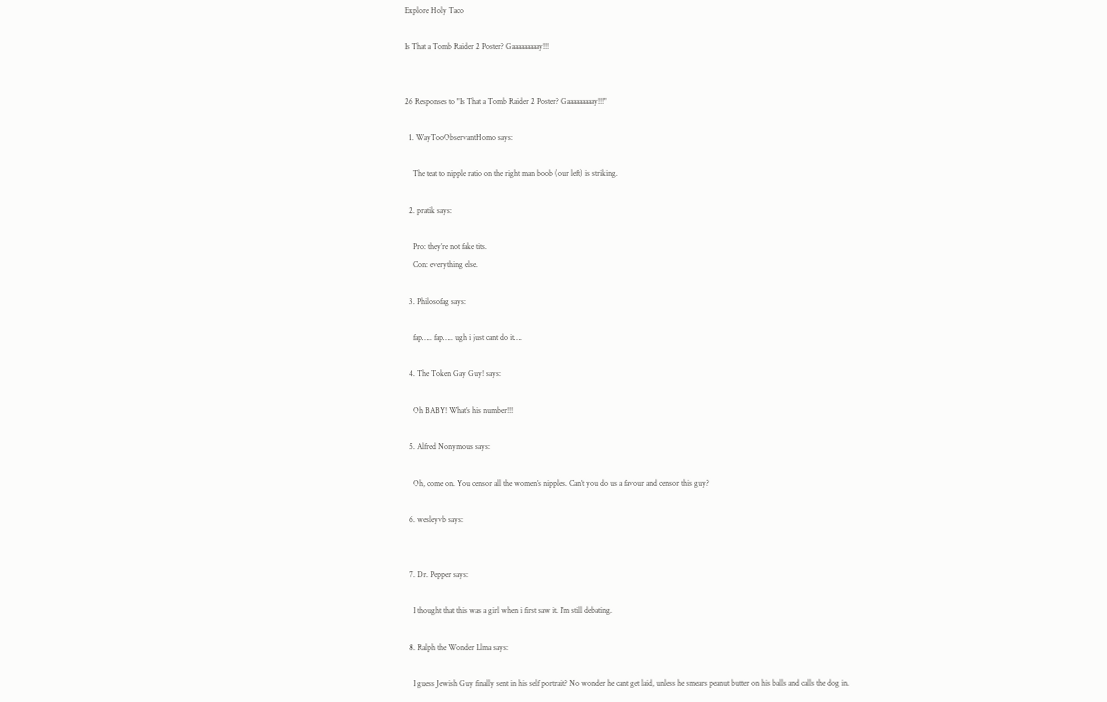Explore Holy Taco

Is That a Tomb Raider 2 Poster? Gaaaaaaaaay!!!


26 Responses to "Is That a Tomb Raider 2 Poster? Gaaaaaaaaay!!!"

  1. WayTooObservantHomo says:

    The teat to nipple ratio on the right man boob (our left) is striking.

  2. pratik says:

    Pro: they’re not fake tits.
    Con: everything else.

  3. Philosofag says:

    fap….. fap….. ugh i just cant do it….

  4. The Token Gay Guy! says:

    Oh BABY! What’s his number!!!

  5. Alfred Nonymous says:

    Oh, come on. You censor all the women’s nipples. Can’t you do us a favour and censor this guy?

  6. wesleyvb says:


  7. Dr. Pepper says:

    I thought that this was a girl when i first saw it. I’m still debating.

  8. Ralph the Wonder Llma says:

    I guess Jewish Guy finally sent in his self portrait? No wonder he cant get laid, unless he smears peanut butter on his balls and calls the dog in.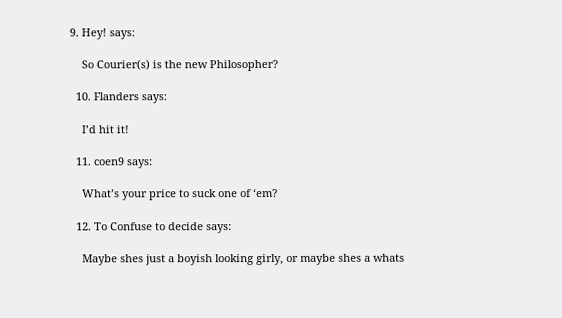9. Hey! says:

    So Courier(s) is the new Philosopher?

  10. Flanders says:

    I’d hit it!

  11. coen9 says:

    What’s your price to suck one of ‘em?

  12. To Confuse to decide says:

    Maybe shes just a boyish looking girly, or maybe shes a whats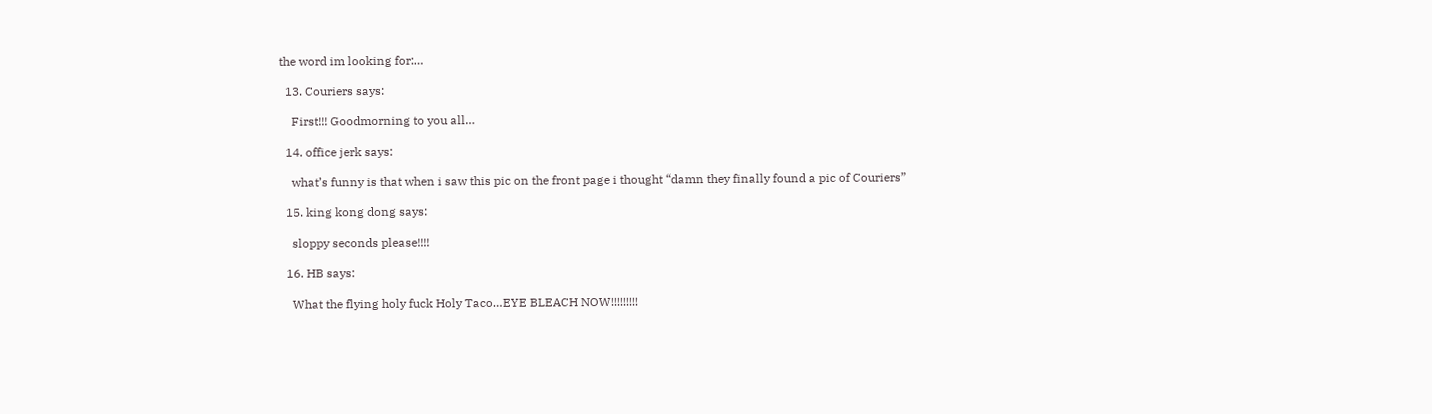the word im looking for:…

  13. Couriers says:

    First!!! Goodmorning to you all…

  14. office jerk says:

    what’s funny is that when i saw this pic on the front page i thought “damn they finally found a pic of Couriers”

  15. king kong dong says:

    sloppy seconds please!!!!

  16. HB says:

    What the flying holy fuck Holy Taco…EYE BLEACH NOW!!!!!!!!!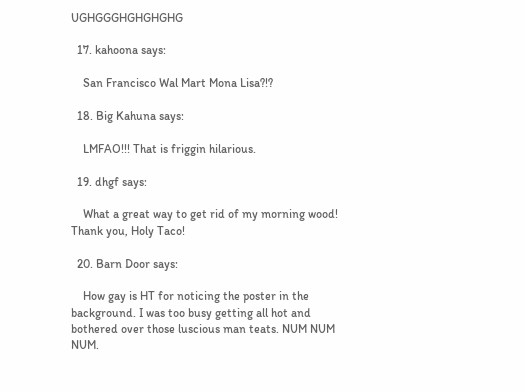UGHGGGHGHGHGHG

  17. kahoona says:

    San Francisco Wal Mart Mona Lisa?!?

  18. Big Kahuna says:

    LMFAO!!! That is friggin hilarious.

  19. dhgf says:

    What a great way to get rid of my morning wood! Thank you, Holy Taco!

  20. Barn Door says:

    How gay is HT for noticing the poster in the background. I was too busy getting all hot and bothered over those luscious man teats. NUM NUM NUM.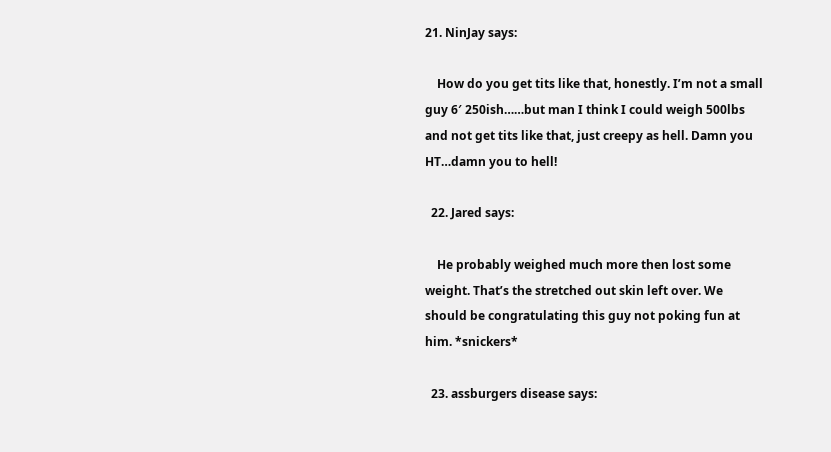21. NinJay says:

    How do you get tits like that, honestly. I’m not a small guy 6′ 250ish……but man I think I could weigh 500lbs and not get tits like that, just creepy as hell. Damn you HT…damn you to hell!

  22. Jared says:

    He probably weighed much more then lost some weight. That’s the stretched out skin left over. We should be congratulating this guy not poking fun at him. *snickers*

  23. assburgers disease says: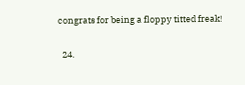congrats for being a floppy titted freak!

  24.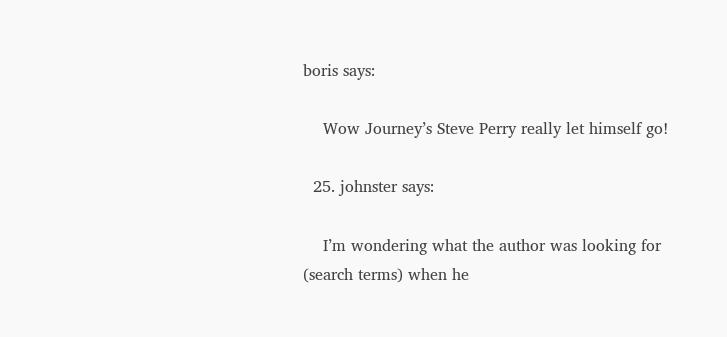boris says:

    Wow Journey’s Steve Perry really let himself go!

  25. johnster says:

    I’m wondering what the author was looking for (search terms) when he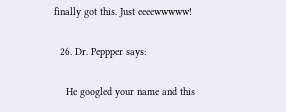finally got this. Just eeeewwwww!

  26. Dr. Peppper says:

    He googled your name and this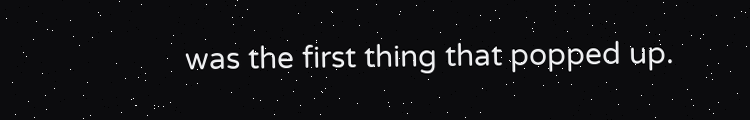was the first thing that popped up.